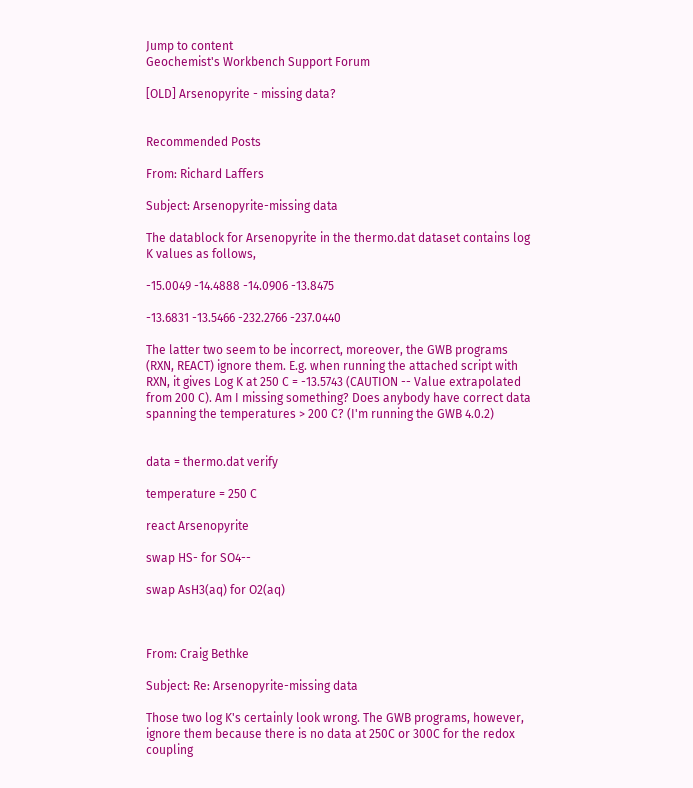Jump to content
Geochemist's Workbench Support Forum

[OLD] Arsenopyrite - missing data?


Recommended Posts

From: Richard Laffers

Subject: Arsenopyrite-missing data

The datablock for Arsenopyrite in the thermo.dat dataset contains log K values as follows,

-15.0049 -14.4888 -14.0906 -13.8475

-13.6831 -13.5466 -232.2766 -237.0440

The latter two seem to be incorrect, moreover, the GWB programs (RXN, REACT) ignore them. E.g. when running the attached script with RXN, it gives Log K at 250 C = -13.5743 (CAUTION -- Value extrapolated from 200 C). Am I missing something? Does anybody have correct data spanning the temperatures > 200 C? (I'm running the GWB 4.0.2)


data = thermo.dat verify

temperature = 250 C

react Arsenopyrite

swap HS- for SO4--

swap AsH3(aq) for O2(aq)



From: Craig Bethke

Subject: Re: Arsenopyrite-missing data

Those two log K's certainly look wrong. The GWB programs, however, ignore them because there is no data at 250C or 300C for the redox coupling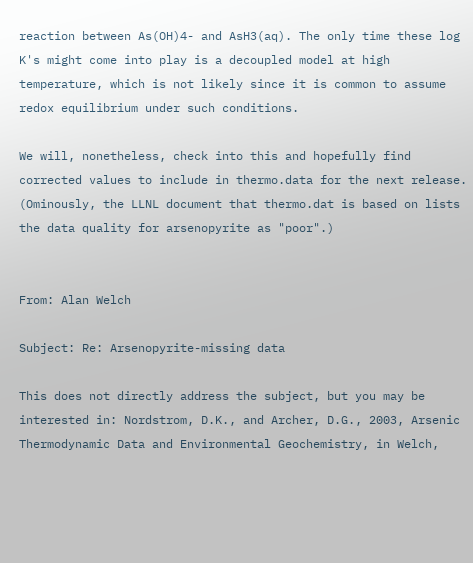reaction between As(OH)4- and AsH3(aq). The only time these log K's might come into play is a decoupled model at high temperature, which is not likely since it is common to assume redox equilibrium under such conditions.

We will, nonetheless, check into this and hopefully find corrected values to include in thermo.data for the next release. (Ominously, the LLNL document that thermo.dat is based on lists the data quality for arsenopyrite as "poor".)


From: Alan Welch

Subject: Re: Arsenopyrite-missing data

This does not directly address the subject, but you may be interested in: Nordstrom, D.K., and Archer, D.G., 2003, Arsenic Thermodynamic Data and Environmental Geochemistry, in Welch,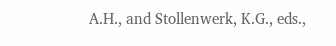A.H., and Stollenwerk, K.G., eds.,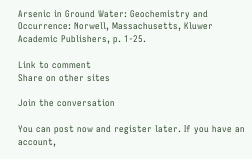Arsenic in Ground Water: Geochemistry and Occurrence: Norwell, Massachusetts, Kluwer Academic Publishers, p. 1-25.

Link to comment
Share on other sites

Join the conversation

You can post now and register later. If you have an account,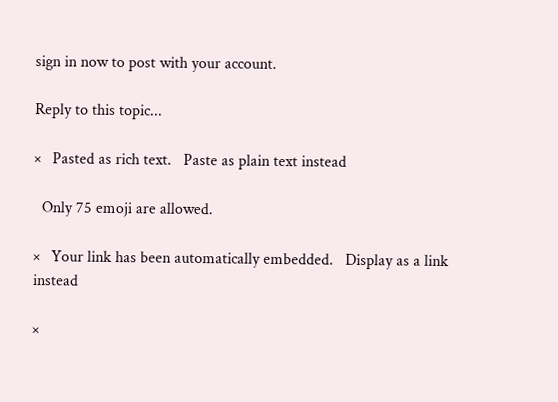sign in now to post with your account.

Reply to this topic...

×   Pasted as rich text.   Paste as plain text instead

  Only 75 emoji are allowed.

×   Your link has been automatically embedded.   Display as a link instead

×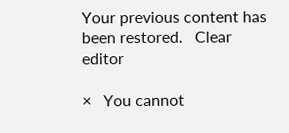Your previous content has been restored.   Clear editor

×   You cannot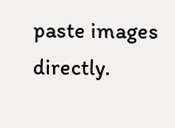paste images directly.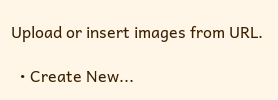Upload or insert images from URL.

  • Create New...